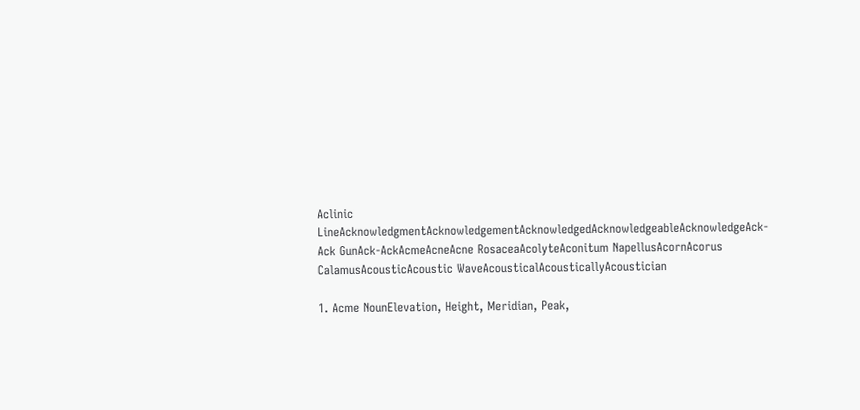Aclinic LineAcknowledgmentAcknowledgementAcknowledgedAcknowledgeableAcknowledgeAck-Ack GunAck-AckAcmeAcneAcne RosaceaAcolyteAconitum NapellusAcornAcorus CalamusAcousticAcoustic WaveAcousticalAcousticallyAcoustician

1. Acme NounElevation, Height, Meridian, Peak,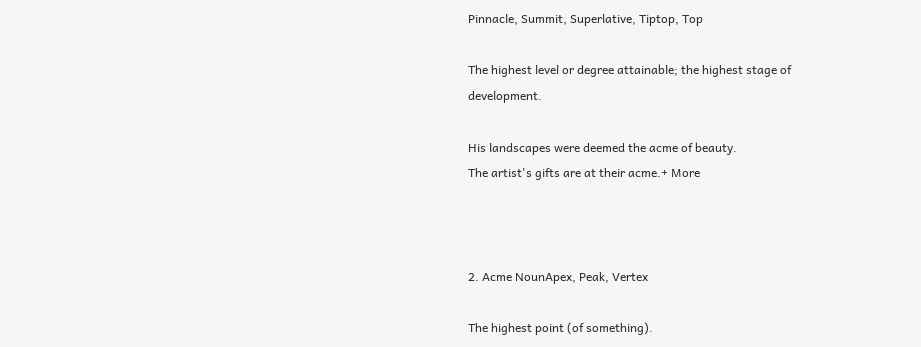Pinnacle, Summit, Superlative, Tiptop, Top

The highest level or degree attainable; the highest stage of development.

His landscapes were deemed the acme of beauty.
The artist's gifts are at their acme.+ More



2. Acme NounApex, Peak, Vertex

The highest point (of something).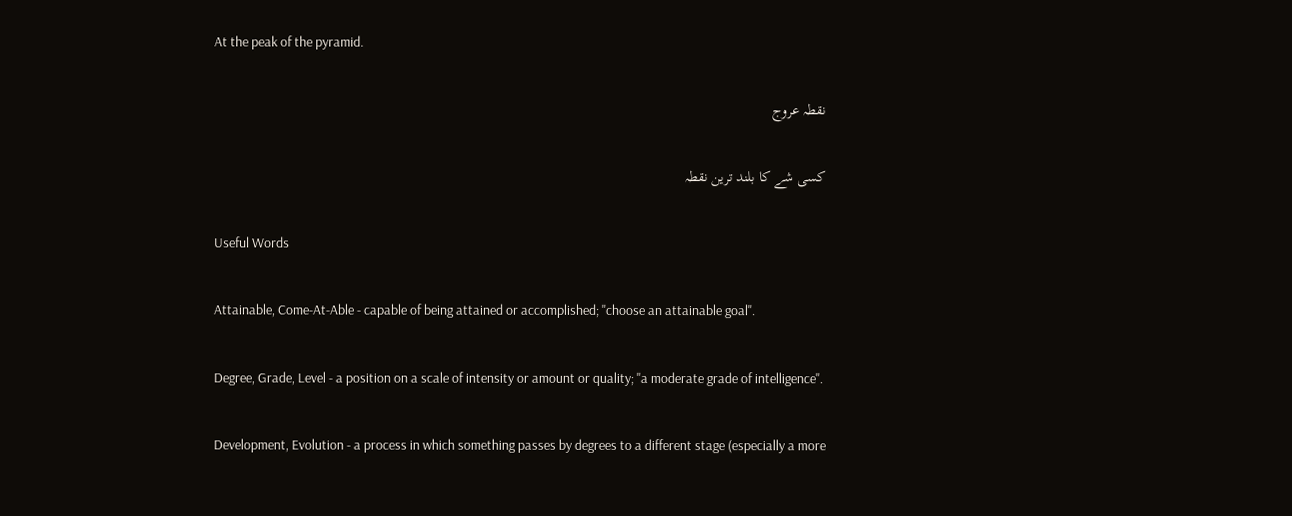At the peak of the pyramid.

نقطہ عروج

کسی شے کا بلند ترین نقطہ

Useful Words

Attainable, Come-At-Able - capable of being attained or accomplished; "choose an attainable goal".

Degree, Grade, Level - a position on a scale of intensity or amount or quality; "a moderate grade of intelligence".

Development, Evolution - a process in which something passes by degrees to a different stage (especially a more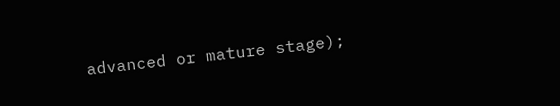advanced or mature stage);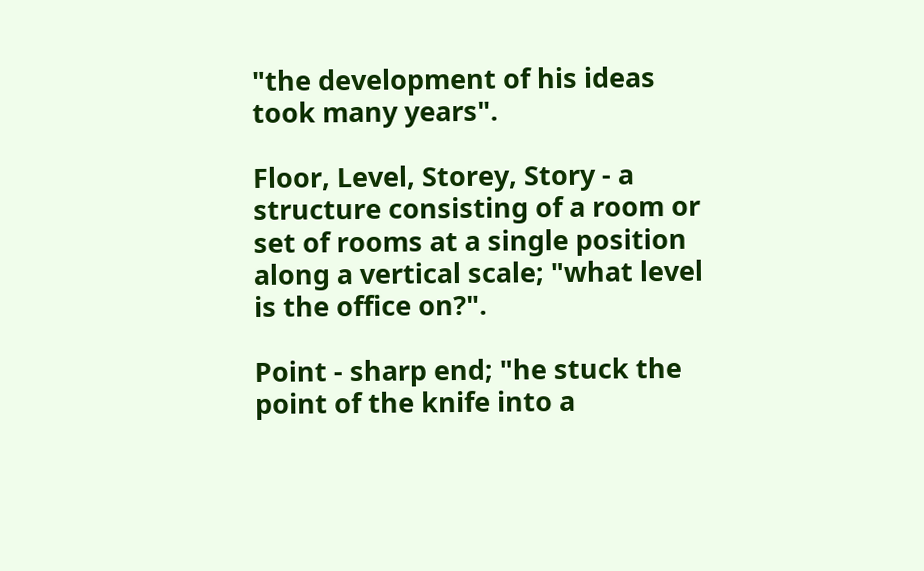"the development of his ideas took many years".

Floor, Level, Storey, Story - a structure consisting of a room or set of rooms at a single position along a vertical scale; "what level is the office on?".

Point - sharp end; "he stuck the point of the knife into a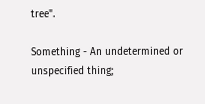tree".

Something - An undetermined or unspecified thing;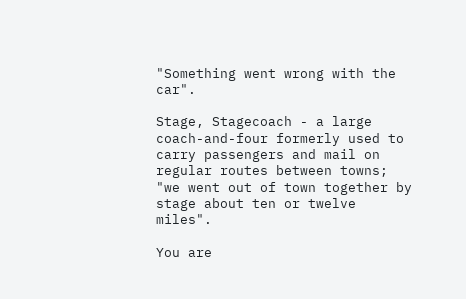"Something went wrong with the car".

Stage, Stagecoach - a large coach-and-four formerly used to carry passengers and mail on regular routes between towns; "we went out of town together by stage about ten or twelve miles".

You are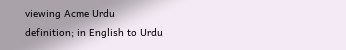viewing Acme Urdu definition; in English to Urdu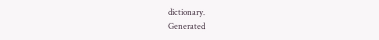dictionary.
Generated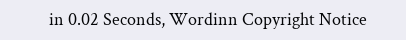in 0.02 Seconds, Wordinn Copyright Notice